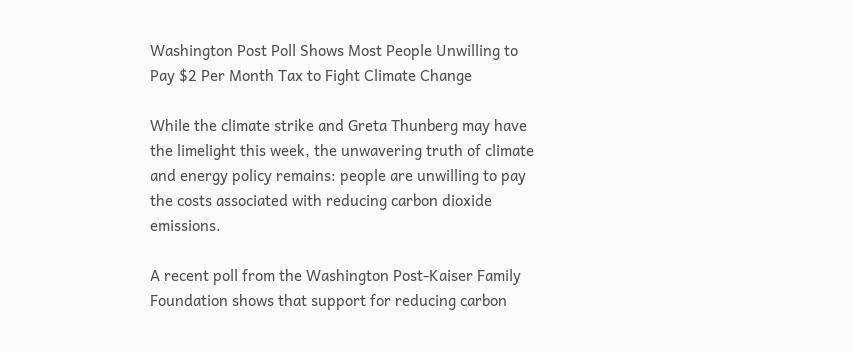Washington Post Poll Shows Most People Unwilling to Pay $2 Per Month Tax to Fight Climate Change

While the climate strike and Greta Thunberg may have the limelight this week, the unwavering truth of climate and energy policy remains: people are unwilling to pay the costs associated with reducing carbon dioxide emissions.

A recent poll from the Washington Post-Kaiser Family Foundation shows that support for reducing carbon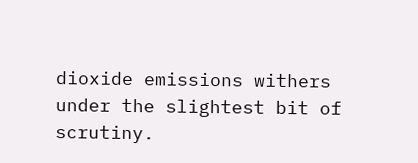dioxide emissions withers under the slightest bit of scrutiny.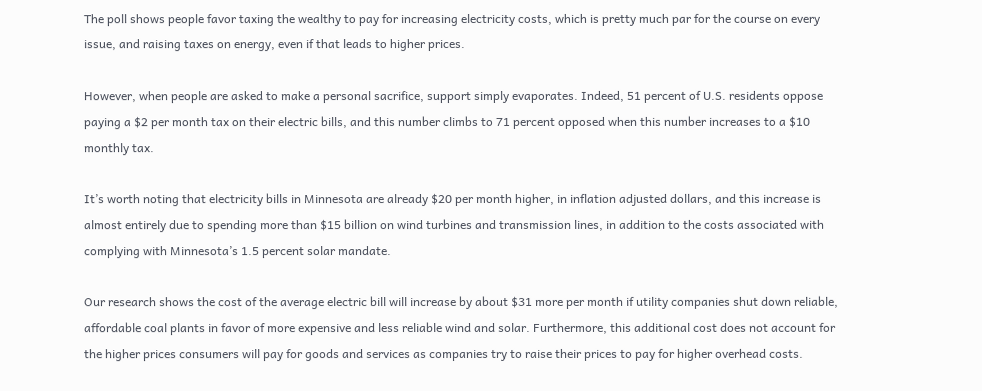The poll shows people favor taxing the wealthy to pay for increasing electricity costs, which is pretty much par for the course on every issue, and raising taxes on energy, even if that leads to higher prices.

However, when people are asked to make a personal sacrifice, support simply evaporates. Indeed, 51 percent of U.S. residents oppose paying a $2 per month tax on their electric bills, and this number climbs to 71 percent opposed when this number increases to a $10 monthly tax.

It’s worth noting that electricity bills in Minnesota are already $20 per month higher, in inflation adjusted dollars, and this increase is almost entirely due to spending more than $15 billion on wind turbines and transmission lines, in addition to the costs associated with complying with Minnesota’s 1.5 percent solar mandate.

Our research shows the cost of the average electric bill will increase by about $31 more per month if utility companies shut down reliable, affordable coal plants in favor of more expensive and less reliable wind and solar. Furthermore, this additional cost does not account for the higher prices consumers will pay for goods and services as companies try to raise their prices to pay for higher overhead costs.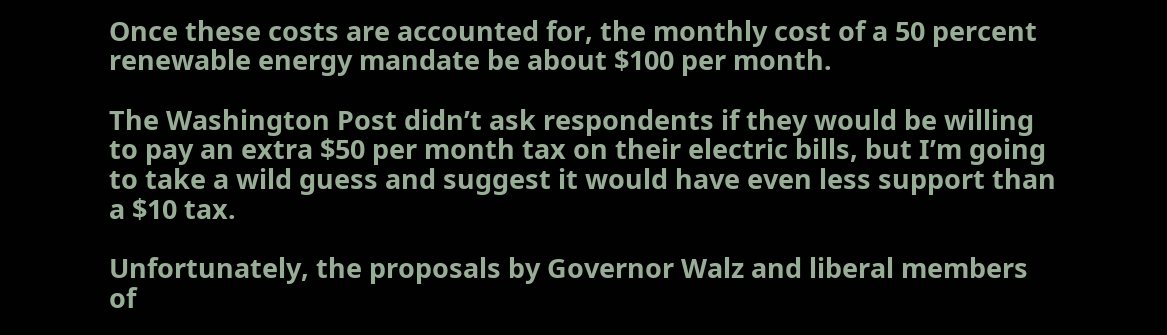Once these costs are accounted for, the monthly cost of a 50 percent renewable energy mandate be about $100 per month.

The Washington Post didn’t ask respondents if they would be willing to pay an extra $50 per month tax on their electric bills, but I’m going to take a wild guess and suggest it would have even less support than a $10 tax.

Unfortunately, the proposals by Governor Walz and liberal members of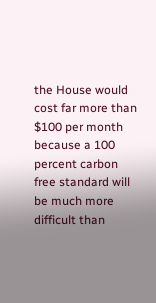the House would cost far more than $100 per month because a 100 percent carbon free standard will be much more difficult than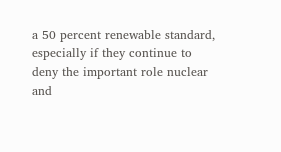a 50 percent renewable standard, especially if they continue to deny the important role nuclear and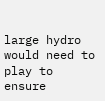large hydro would need to play to ensure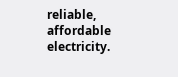reliable, affordable electricity.